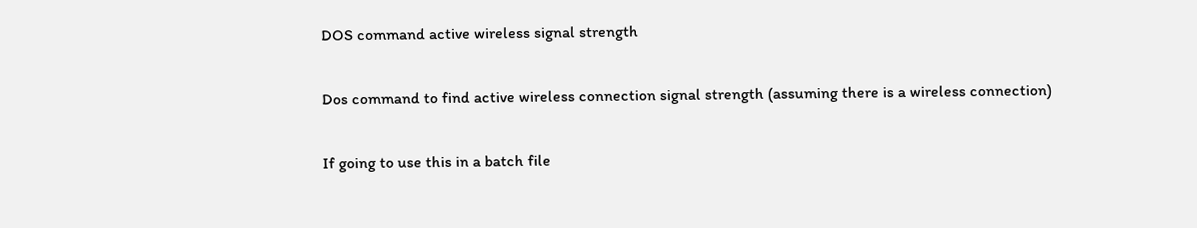DOS command active wireless signal strength

Dos command to find active wireless connection signal strength (assuming there is a wireless connection)

If going to use this in a batch file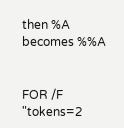then %A becomes %%A


FOR /F "tokens=2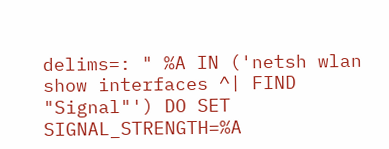delims=: " %A IN ('netsh wlan show interfaces ^| FIND "Signal"') DO SET SIGNAL_STRENGTH=%A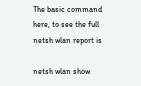The basic command here, to see the full netsh wlan report is

netsh wlan show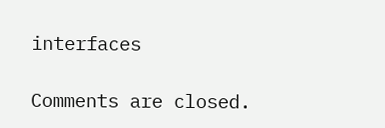interfaces

Comments are closed.